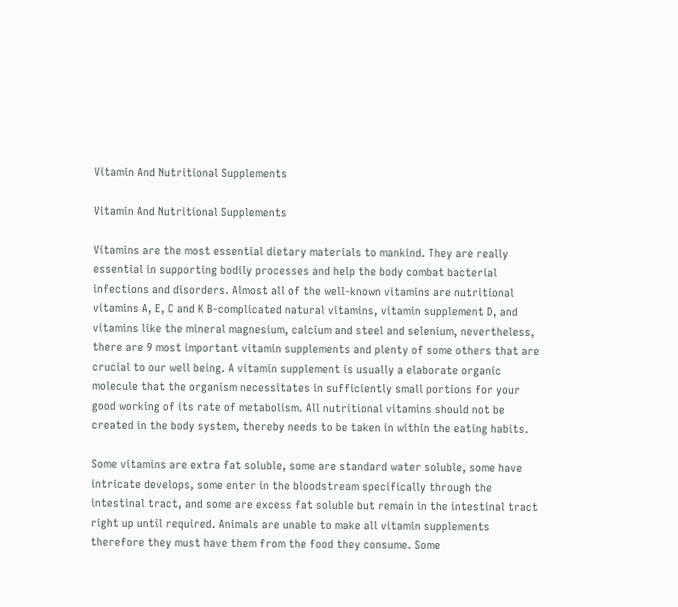Vitamin And Nutritional Supplements

Vitamin And Nutritional Supplements

Vitamins are the most essential dietary materials to mankind. They are really essential in supporting bodily processes and help the body combat bacterial infections and disorders. Almost all of the well-known vitamins are nutritional vitamins A, E, C and K B-complicated natural vitamins, vitamin supplement D, and vitamins like the mineral magnesium, calcium and steel and selenium, nevertheless, there are 9 most important vitamin supplements and plenty of some others that are crucial to our well being. A vitamin supplement is usually a elaborate organic molecule that the organism necessitates in sufficiently small portions for your good working of its rate of metabolism. All nutritional vitamins should not be created in the body system, thereby needs to be taken in within the eating habits.

Some vitamins are extra fat soluble, some are standard water soluble, some have intricate develops, some enter in the bloodstream specifically through the intestinal tract, and some are excess fat soluble but remain in the intestinal tract right up until required. Animals are unable to make all vitamin supplements therefore they must have them from the food they consume. Some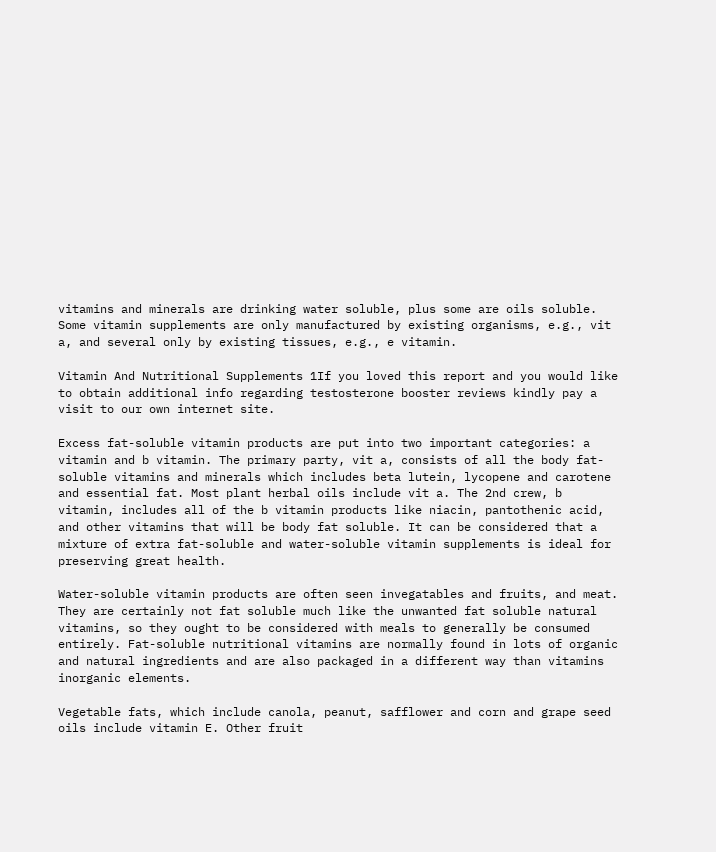vitamins and minerals are drinking water soluble, plus some are oils soluble. Some vitamin supplements are only manufactured by existing organisms, e.g., vit a, and several only by existing tissues, e.g., e vitamin.

Vitamin And Nutritional Supplements 1If you loved this report and you would like to obtain additional info regarding testosterone booster reviews kindly pay a visit to our own internet site.

Excess fat-soluble vitamin products are put into two important categories: a vitamin and b vitamin. The primary party, vit a, consists of all the body fat-soluble vitamins and minerals which includes beta lutein, lycopene and carotene and essential fat. Most plant herbal oils include vit a. The 2nd crew, b vitamin, includes all of the b vitamin products like niacin, pantothenic acid, and other vitamins that will be body fat soluble. It can be considered that a mixture of extra fat-soluble and water-soluble vitamin supplements is ideal for preserving great health.

Water-soluble vitamin products are often seen invegatables and fruits, and meat. They are certainly not fat soluble much like the unwanted fat soluble natural vitamins, so they ought to be considered with meals to generally be consumed entirely. Fat-soluble nutritional vitamins are normally found in lots of organic and natural ingredients and are also packaged in a different way than vitamins inorganic elements.

Vegetable fats, which include canola, peanut, safflower and corn and grape seed oils include vitamin E. Other fruit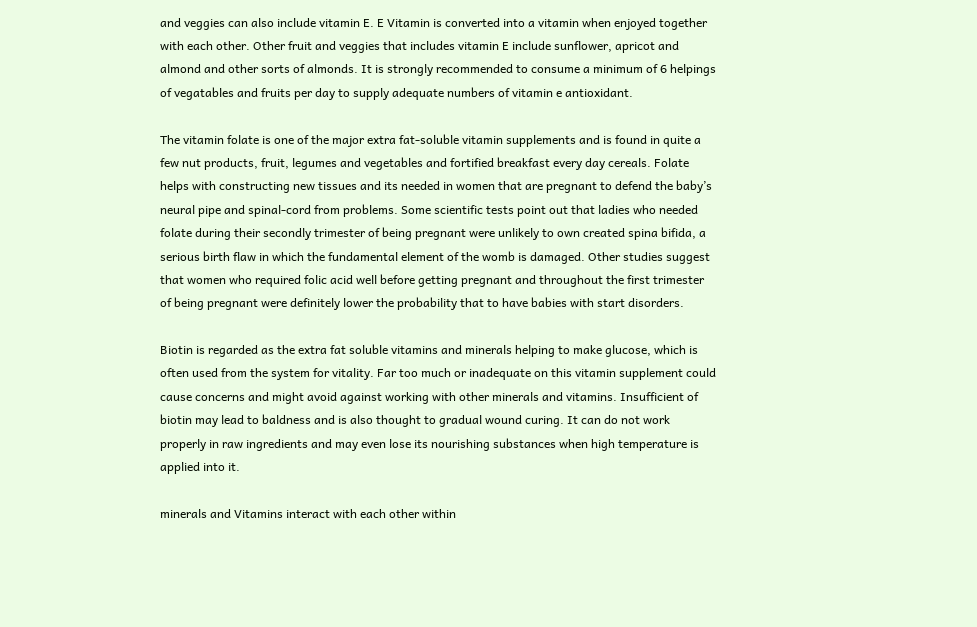and veggies can also include vitamin E. E Vitamin is converted into a vitamin when enjoyed together with each other. Other fruit and veggies that includes vitamin E include sunflower, apricot and almond and other sorts of almonds. It is strongly recommended to consume a minimum of 6 helpings of vegatables and fruits per day to supply adequate numbers of vitamin e antioxidant.

The vitamin folate is one of the major extra fat-soluble vitamin supplements and is found in quite a few nut products, fruit, legumes and vegetables and fortified breakfast every day cereals. Folate helps with constructing new tissues and its needed in women that are pregnant to defend the baby’s neural pipe and spinal-cord from problems. Some scientific tests point out that ladies who needed folate during their secondly trimester of being pregnant were unlikely to own created spina bifida, a serious birth flaw in which the fundamental element of the womb is damaged. Other studies suggest that women who required folic acid well before getting pregnant and throughout the first trimester of being pregnant were definitely lower the probability that to have babies with start disorders.

Biotin is regarded as the extra fat soluble vitamins and minerals helping to make glucose, which is often used from the system for vitality. Far too much or inadequate on this vitamin supplement could cause concerns and might avoid against working with other minerals and vitamins. Insufficient of biotin may lead to baldness and is also thought to gradual wound curing. It can do not work properly in raw ingredients and may even lose its nourishing substances when high temperature is applied into it.

minerals and Vitamins interact with each other within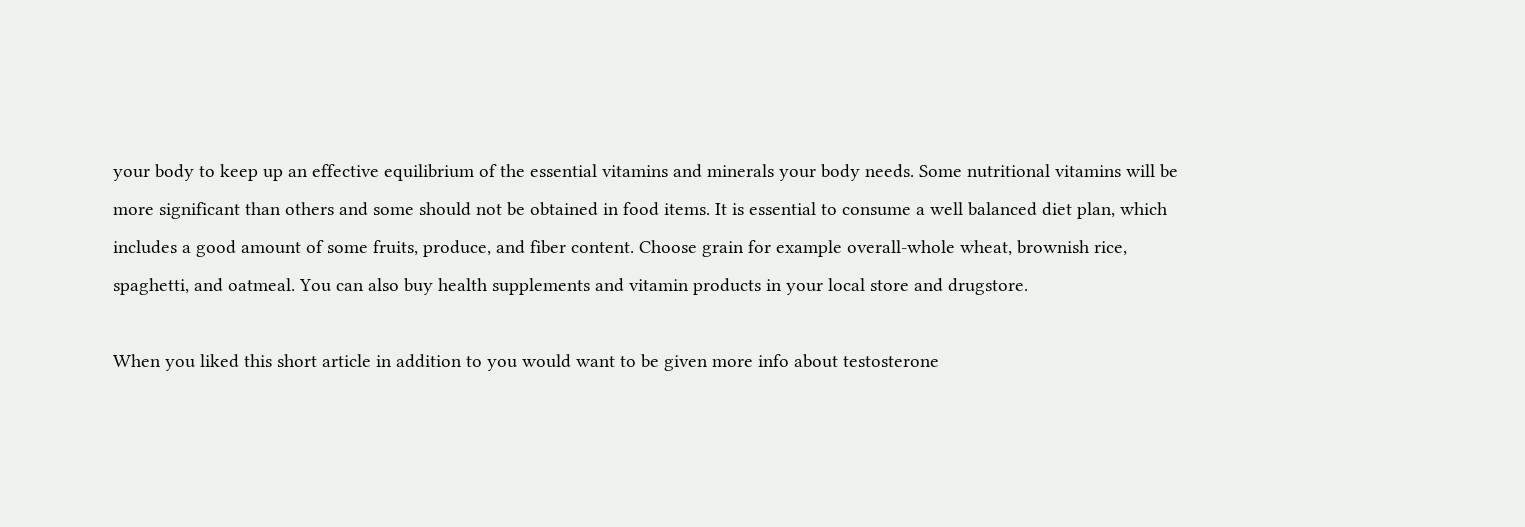your body to keep up an effective equilibrium of the essential vitamins and minerals your body needs. Some nutritional vitamins will be more significant than others and some should not be obtained in food items. It is essential to consume a well balanced diet plan, which includes a good amount of some fruits, produce, and fiber content. Choose grain for example overall-whole wheat, brownish rice, spaghetti, and oatmeal. You can also buy health supplements and vitamin products in your local store and drugstore.

When you liked this short article in addition to you would want to be given more info about testosterone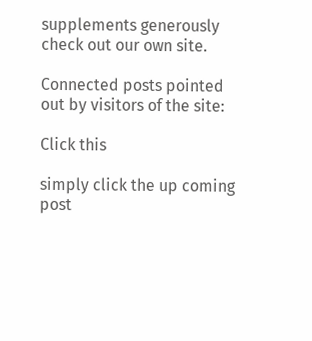supplements generously check out our own site.

Connected posts pointed out by visitors of the site:

Click this

simply click the up coming post